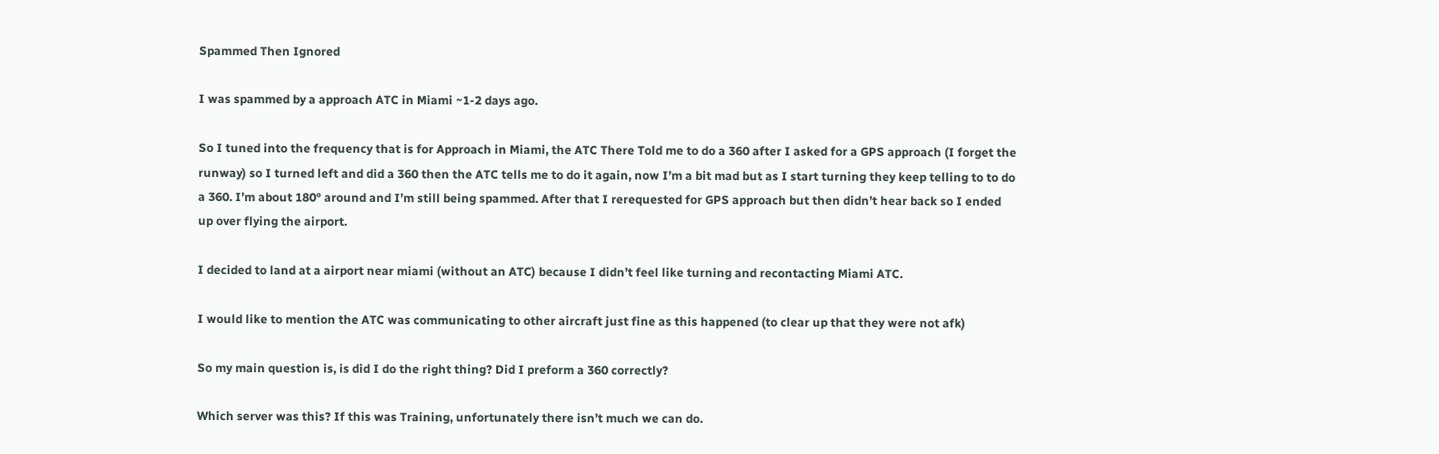Spammed Then Ignored

I was spammed by a approach ATC in Miami ~1-2 days ago.

So I tuned into the frequency that is for Approach in Miami, the ATC There Told me to do a 360 after I asked for a GPS approach (I forget the runway) so I turned left and did a 360 then the ATC tells me to do it again, now I’m a bit mad but as I start turning they keep telling to to do a 360. I’m about 180° around and I’m still being spammed. After that I rerequested for GPS approach but then didn’t hear back so I ended up over flying the airport.

I decided to land at a airport near miami (without an ATC) because I didn’t feel like turning and recontacting Miami ATC.

I would like to mention the ATC was communicating to other aircraft just fine as this happened (to clear up that they were not afk)

So my main question is, is did I do the right thing? Did I preform a 360 correctly?

Which server was this? If this was Training, unfortunately there isn’t much we can do.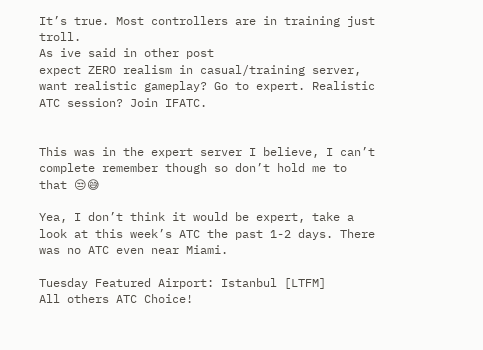It’s true. Most controllers are in training just troll.
As ive said in other post
expect ZERO realism in casual/training server, want realistic gameplay? Go to expert. Realistic ATC session? Join IFATC.


This was in the expert server I believe, I can’t complete remember though so don’t hold me to that 😒😅

Yea, I don’t think it would be expert, take a look at this week’s ATC the past 1-2 days. There was no ATC even near Miami.

Tuesday Featured Airport: Istanbul [LTFM]
All others ATC Choice!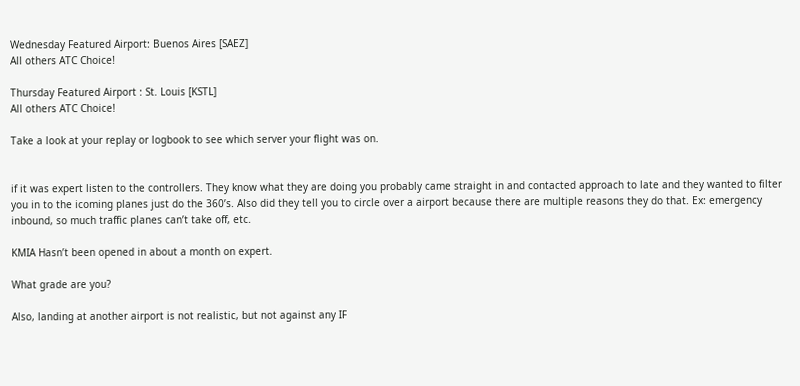Wednesday Featured Airport: Buenos Aires [SAEZ]
All others ATC Choice!

Thursday Featured Airport : St. Louis [KSTL]
All others ATC Choice!

Take a look at your replay or logbook to see which server your flight was on.


if it was expert listen to the controllers. They know what they are doing you probably came straight in and contacted approach to late and they wanted to filter you in to the icoming planes just do the 360’s. Also did they tell you to circle over a airport because there are multiple reasons they do that. Ex: emergency inbound, so much traffic planes can’t take off, etc.

KMIA Hasn’t been opened in about a month on expert.

What grade are you?

Also, landing at another airport is not realistic, but not against any IF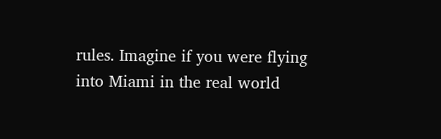rules. Imagine if you were flying into Miami in the real world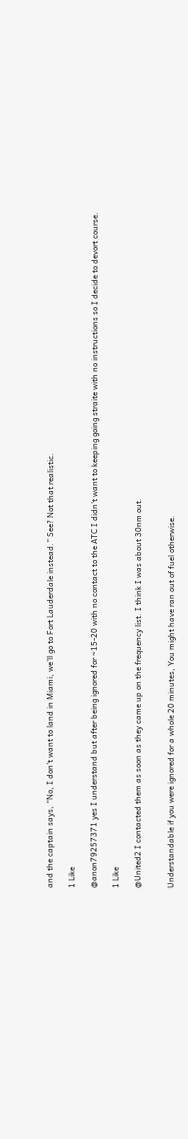and the captain says, “No, I don’t want to land in Miami, we’ll go to Fort Lauderdale instead.” See? Not that realistic.

1 Like

@anon79257371 yes I understand but after being ignored for ~15-20 with no contact to the ATC I didn’t want to keeping going straite with no instructions so I decide to devort course.

1 Like

@United2 I contacted them as soon as they came up on the frequency list. I think I was about 30nm out.


Understandable if you were ignored for a whole 20 minutes, You might have ran out of fuel otherwise.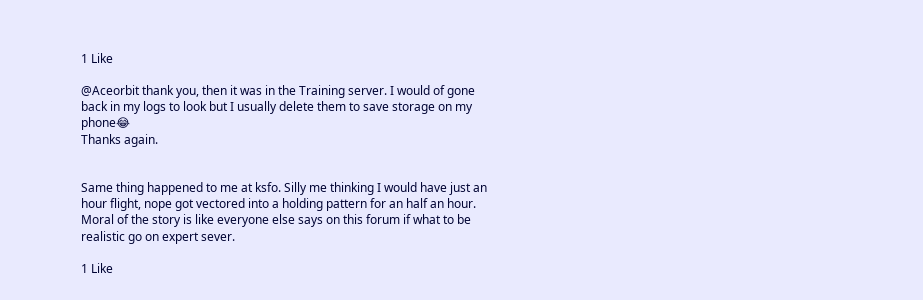1 Like

@Aceorbit thank you, then it was in the Training server. I would of gone back in my logs to look but I usually delete them to save storage on my phone😂
Thanks again.


Same thing happened to me at ksfo. Silly me thinking I would have just an hour flight, nope got vectored into a holding pattern for an half an hour. Moral of the story is like everyone else says on this forum if what to be realistic go on expert sever.

1 Like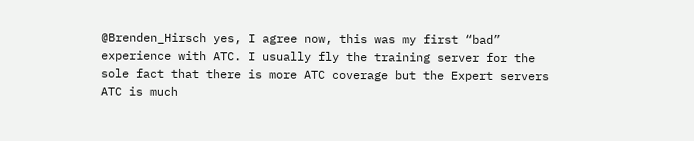@Brenden_Hirsch yes, I agree now, this was my first “bad” experience with ATC. I usually fly the training server for the sole fact that there is more ATC coverage but the Expert servers ATC is much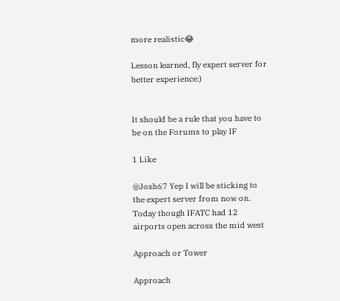more realistic😂

Lesson learned, fly expert server for better experience:)


It should be a rule that you have to be on the Forums to play IF

1 Like

@Josh67 Yep I will be sticking to the expert server from now on. Today though IFATC had 12 airports open across the mid west

Approach or Tower

Approach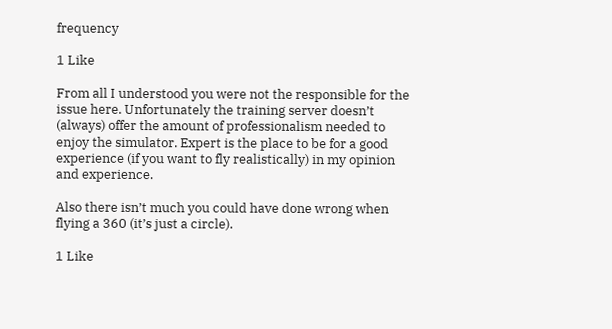frequency

1 Like

From all I understood you were not the responsible for the issue here. Unfortunately the training server doesn’t (always) offer the amount of professionalism needed to enjoy the simulator. Expert is the place to be for a good experience (if you want to fly realistically) in my opinion and experience.

Also there isn’t much you could have done wrong when flying a 360 (it’s just a circle).

1 Like